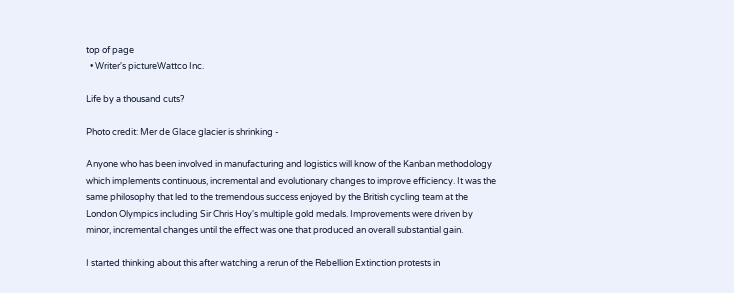top of page
  • Writer's pictureWattco Inc.

Life by a thousand cuts?

Photo credit: Mer de Glace glacier is shrinking -

Anyone who has been involved in manufacturing and logistics will know of the Kanban methodology which implements continuous, incremental and evolutionary changes to improve efficiency. It was the same philosophy that led to the tremendous success enjoyed by the British cycling team at the London Olympics including Sir Chris Hoy's multiple gold medals. Improvements were driven by minor, incremental changes until the effect was one that produced an overall substantial gain.

I started thinking about this after watching a rerun of the Rebellion Extinction protests in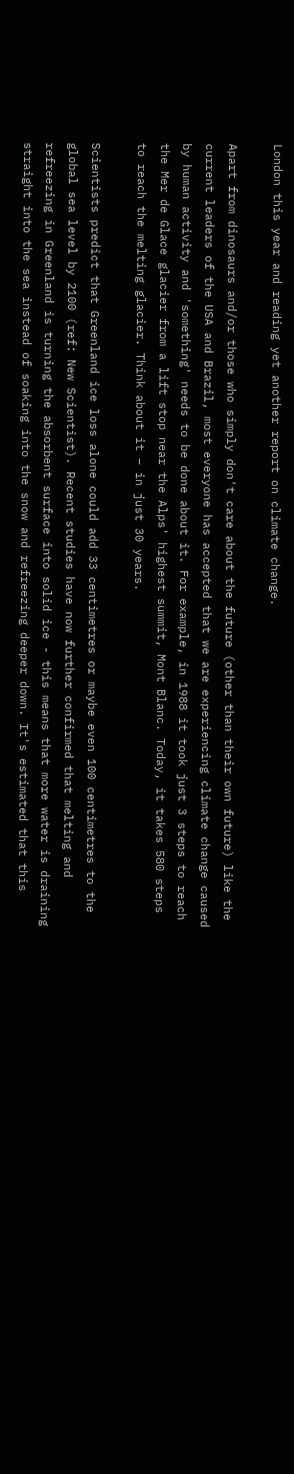London this year and reading yet another report on climate change.

Apart from dinosaurs and/or those who simply don't care about the future (other than their own future) like the current leaders of the USA and Brazil, most everyone has accepted that we are experiencing climate change caused by human activity and 'something' needs to be done about it. For example, in 1988 it took just 3 steps to reach the Mer de Glace glacier from a lift stop near the Alps' highest summit, Mont Blanc. Today, it takes 580 steps to reach the melting glacier. Think about it – in just 30 years.

Scientists predict that Greenland ice loss alone could add 33 centimetres or maybe even 100 centimetres to the global sea level by 2100 (ref: New Scientist). Recent studies have now further confirmed that melting and refreezing in Greenland is turning the absorbent surface into solid ice - this means that more water is draining straight into the sea instead of soaking into the snow and refreezing deeper down. It's estimated that this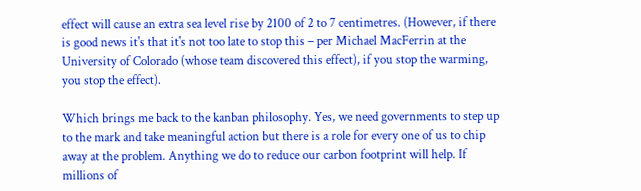effect will cause an extra sea level rise by 2100 of 2 to 7 centimetres. (However, if there is good news it's that it's not too late to stop this – per Michael MacFerrin at the University of Colorado (whose team discovered this effect), if you stop the warming, you stop the effect).

Which brings me back to the kanban philosophy. Yes, we need governments to step up to the mark and take meaningful action but there is a role for every one of us to chip away at the problem. Anything we do to reduce our carbon footprint will help. If millions of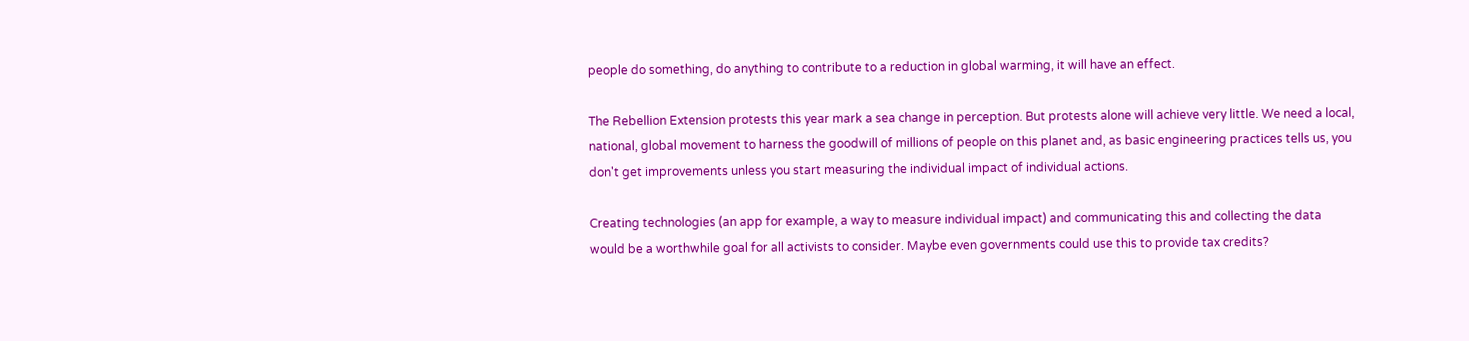people do something, do anything to contribute to a reduction in global warming, it will have an effect.

The Rebellion Extension protests this year mark a sea change in perception. But protests alone will achieve very little. We need a local, national, global movement to harness the goodwill of millions of people on this planet and, as basic engineering practices tells us, you don't get improvements unless you start measuring the individual impact of individual actions.

Creating technologies (an app for example, a way to measure individual impact) and communicating this and collecting the data would be a worthwhile goal for all activists to consider. Maybe even governments could use this to provide tax credits?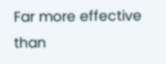Far more effective than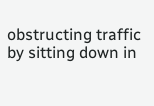obstructing traffic by sitting down in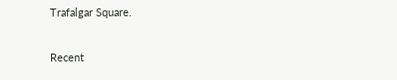Trafalgar Square.


Recent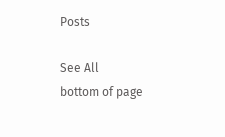Posts

See All
bottom of page